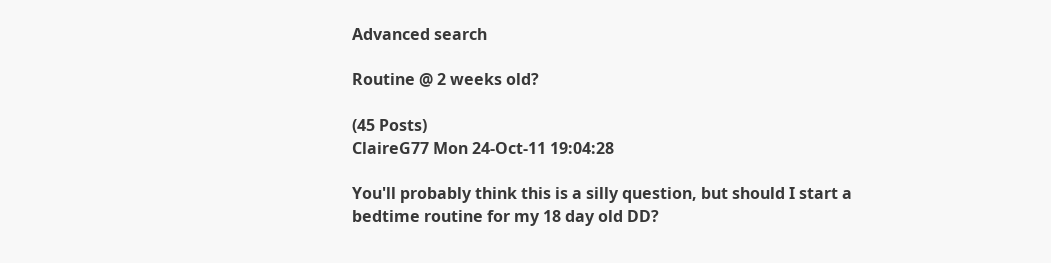Advanced search

Routine @ 2 weeks old?

(45 Posts)
ClaireG77 Mon 24-Oct-11 19:04:28

You'll probably think this is a silly question, but should I start a bedtime routine for my 18 day old DD?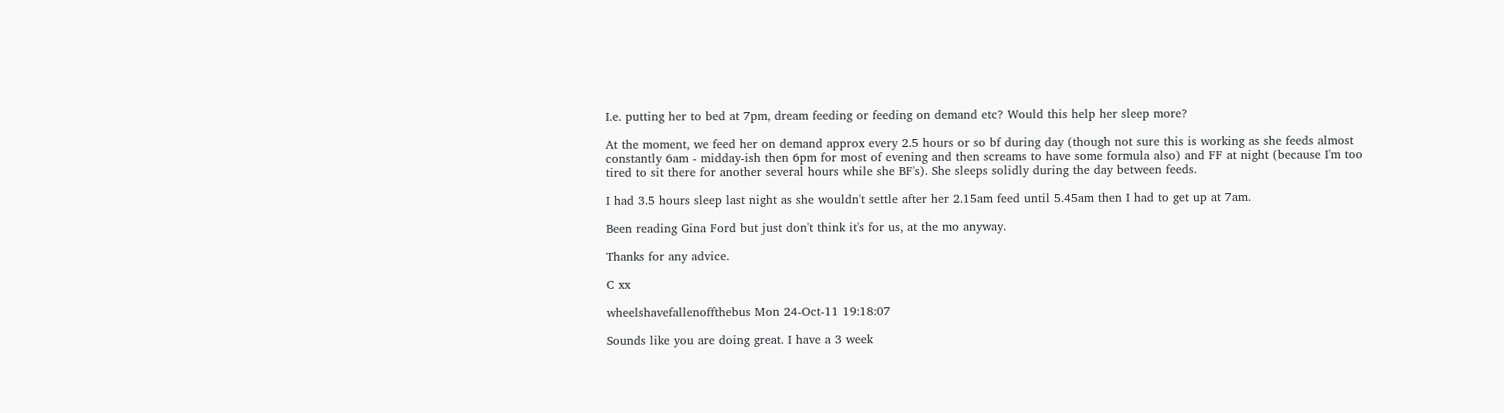I.e. putting her to bed at 7pm, dream feeding or feeding on demand etc? Would this help her sleep more?

At the moment, we feed her on demand approx every 2.5 hours or so bf during day (though not sure this is working as she feeds almost constantly 6am - midday-ish then 6pm for most of evening and then screams to have some formula also) and FF at night (because I'm too tired to sit there for another several hours while she BF's). She sleeps solidly during the day between feeds.

I had 3.5 hours sleep last night as she wouldn't settle after her 2.15am feed until 5.45am then I had to get up at 7am.

Been reading Gina Ford but just don't think it's for us, at the mo anyway.

Thanks for any advice.

C xx

wheelshavefallenoffthebus Mon 24-Oct-11 19:18:07

Sounds like you are doing great. I have a 3 week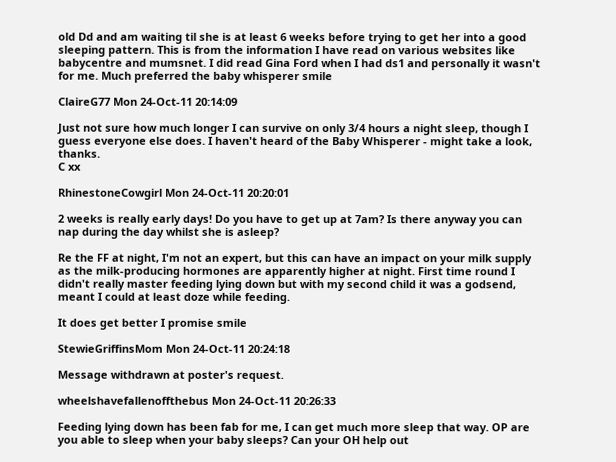old Dd and am waiting til she is at least 6 weeks before trying to get her into a good sleeping pattern. This is from the information I have read on various websites like babycentre and mumsnet. I did read Gina Ford when I had ds1 and personally it wasn't for me. Much preferred the baby whisperer smile

ClaireG77 Mon 24-Oct-11 20:14:09

Just not sure how much longer I can survive on only 3/4 hours a night sleep, though I guess everyone else does. I haven't heard of the Baby Whisperer - might take a look, thanks.
C xx

RhinestoneCowgirl Mon 24-Oct-11 20:20:01

2 weeks is really early days! Do you have to get up at 7am? Is there anyway you can nap during the day whilst she is asleep?

Re the FF at night, I'm not an expert, but this can have an impact on your milk supply as the milk-producing hormones are apparently higher at night. First time round I didn't really master feeding lying down but with my second child it was a godsend, meant I could at least doze while feeding.

It does get better I promise smile

StewieGriffinsMom Mon 24-Oct-11 20:24:18

Message withdrawn at poster's request.

wheelshavefallenoffthebus Mon 24-Oct-11 20:26:33

Feeding lying down has been fab for me, I can get much more sleep that way. OP are you able to sleep when your baby sleeps? Can your OH help out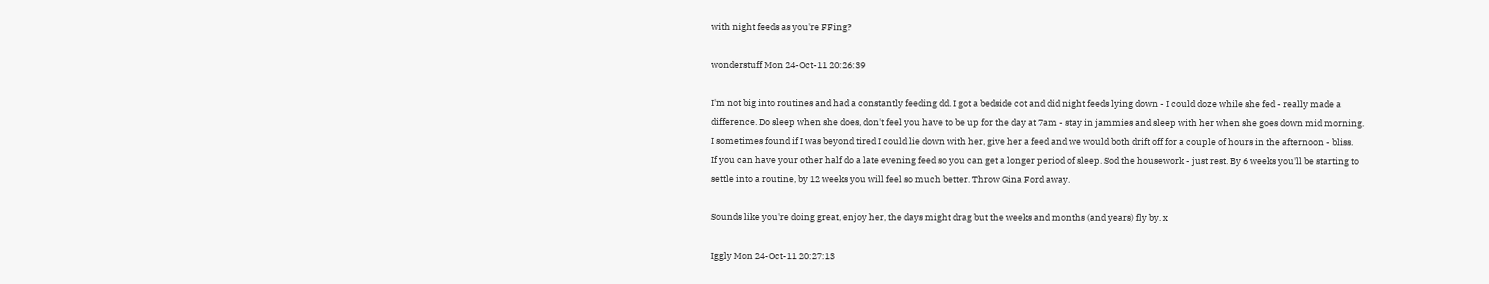with night feeds as you're FFing?

wonderstuff Mon 24-Oct-11 20:26:39

I'm not big into routines and had a constantly feeding dd. I got a bedside cot and did night feeds lying down - I could doze while she fed - really made a difference. Do sleep when she does, don't feel you have to be up for the day at 7am - stay in jammies and sleep with her when she goes down mid morning. I sometimes found if I was beyond tired I could lie down with her, give her a feed and we would both drift off for a couple of hours in the afternoon - bliss.
If you can have your other half do a late evening feed so you can get a longer period of sleep. Sod the housework - just rest. By 6 weeks you'll be starting to settle into a routine, by 12 weeks you will feel so much better. Throw Gina Ford away.

Sounds like you're doing great, enjoy her, the days might drag but the weeks and months (and years) fly by. x

Iggly Mon 24-Oct-11 20:27:13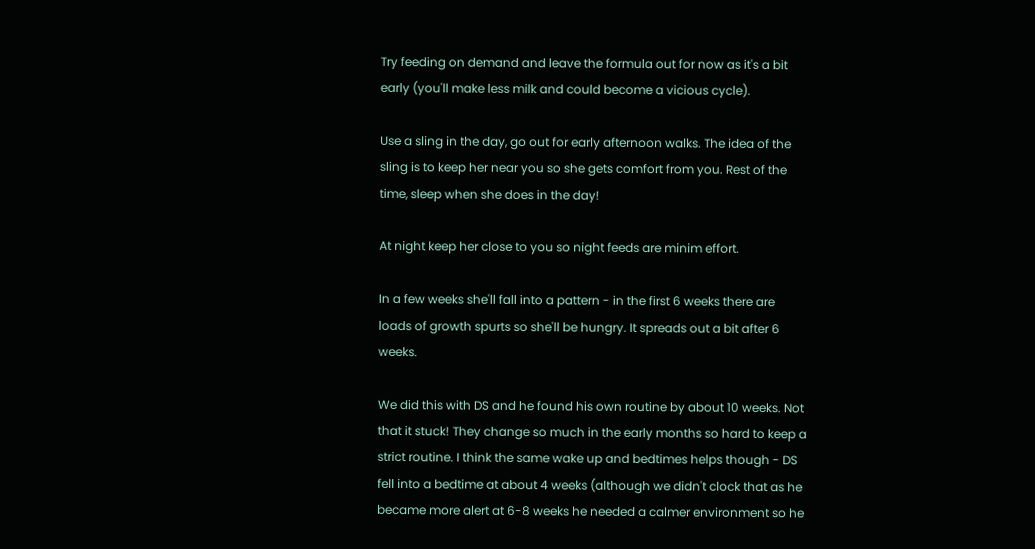Try feeding on demand and leave the formula out for now as it's a bit early (you'll make less milk and could become a vicious cycle).

Use a sling in the day, go out for early afternoon walks. The idea of the sling is to keep her near you so she gets comfort from you. Rest of the time, sleep when she does in the day!

At night keep her close to you so night feeds are minim effort.

In a few weeks she'll fall into a pattern - in the first 6 weeks there are loads of growth spurts so she'll be hungry. It spreads out a bit after 6 weeks.

We did this with DS and he found his own routine by about 10 weeks. Not that it stuck! They change so much in the early months so hard to keep a strict routine. I think the same wake up and bedtimes helps though - DS fell into a bedtime at about 4 weeks (although we didn't clock that as he became more alert at 6-8 weeks he needed a calmer environment so he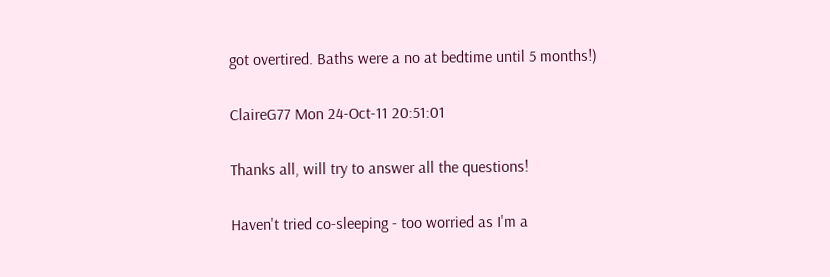got overtired. Baths were a no at bedtime until 5 months!)

ClaireG77 Mon 24-Oct-11 20:51:01

Thanks all, will try to answer all the questions!

Haven't tried co-sleeping - too worried as I'm a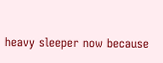heavy sleeper now because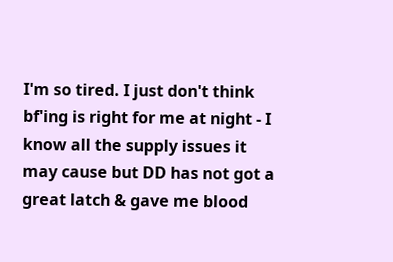I'm so tired. I just don't think bf'ing is right for me at night - I know all the supply issues it may cause but DD has not got a great latch & gave me blood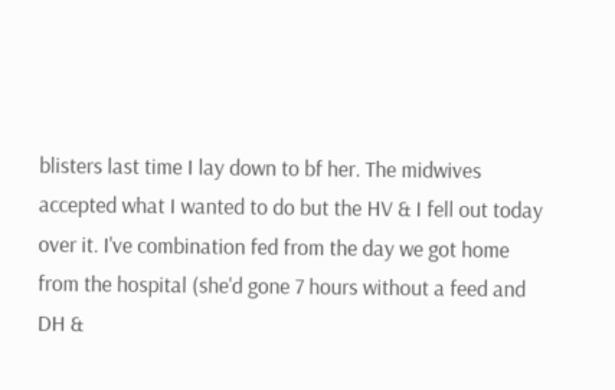blisters last time I lay down to bf her. The midwives accepted what I wanted to do but the HV & I fell out today over it. I've combination fed from the day we got home from the hospital (she'd gone 7 hours without a feed and DH &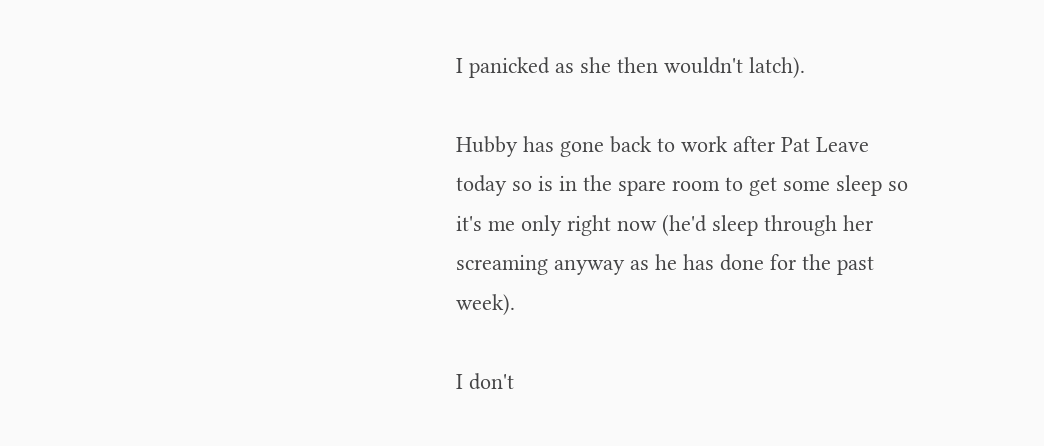I panicked as she then wouldn't latch).

Hubby has gone back to work after Pat Leave today so is in the spare room to get some sleep so it's me only right now (he'd sleep through her screaming anyway as he has done for the past week).

I don't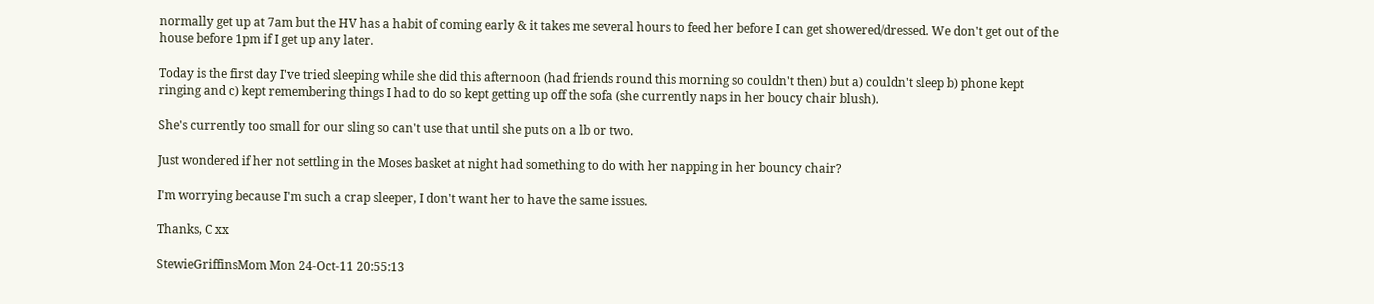normally get up at 7am but the HV has a habit of coming early & it takes me several hours to feed her before I can get showered/dressed. We don't get out of the house before 1pm if I get up any later.

Today is the first day I've tried sleeping while she did this afternoon (had friends round this morning so couldn't then) but a) couldn't sleep b) phone kept ringing and c) kept remembering things I had to do so kept getting up off the sofa (she currently naps in her boucy chair blush).

She's currently too small for our sling so can't use that until she puts on a lb or two.

Just wondered if her not settling in the Moses basket at night had something to do with her napping in her bouncy chair?

I'm worrying because I'm such a crap sleeper, I don't want her to have the same issues.

Thanks, C xx

StewieGriffinsMom Mon 24-Oct-11 20:55:13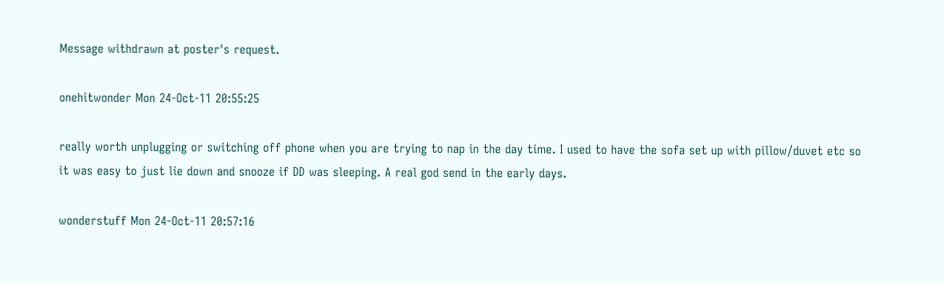Message withdrawn at poster's request.

onehitwonder Mon 24-Oct-11 20:55:25

really worth unplugging or switching off phone when you are trying to nap in the day time. I used to have the sofa set up with pillow/duvet etc so it was easy to just lie down and snooze if DD was sleeping. A real god send in the early days.

wonderstuff Mon 24-Oct-11 20:57:16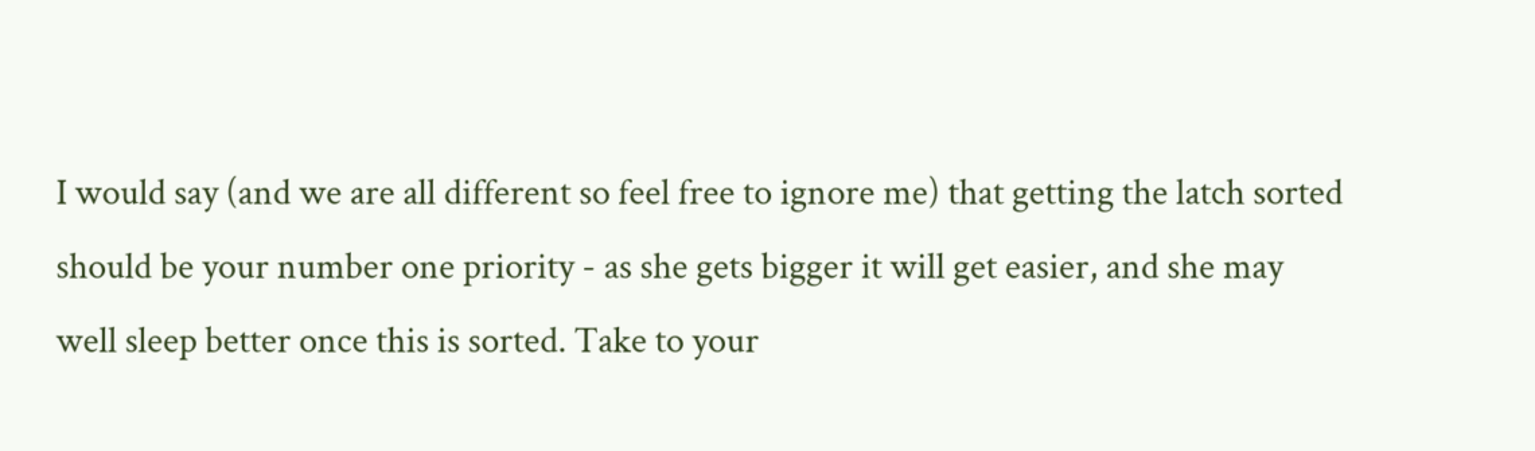I would say (and we are all different so feel free to ignore me) that getting the latch sorted should be your number one priority - as she gets bigger it will get easier, and she may well sleep better once this is sorted. Take to your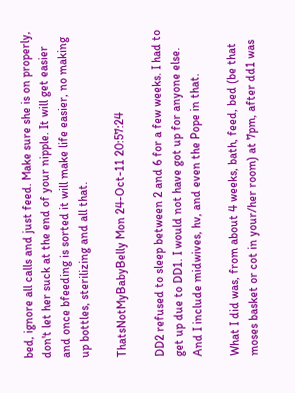bed, ignore all calls and just feed. Make sure she is on properly, don't let her suck at the end of your nipple. It will get easier and once bfeeding is sorted it will make life easier, no making up bottles, sterilizing and all that.

ThatsNotMyBabyBelly Mon 24-Oct-11 20:57:24

DD2 refused to sleep between 2 and 6 for a few weeks. I had to get up due to DD1. I would not have got up for anyone else. And I include midwives, hv, and even the Pope in that.

What I did was, from about 4 weeks, bath, feed, bed (be that moses basket or cot in your/her room) at 7pm, after dd1 was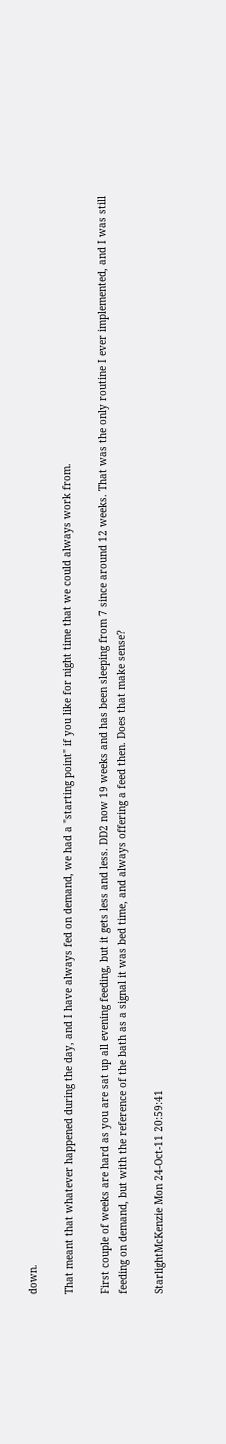down.

That meant that whatever happened during the day, and I have always fed on demand, we had a "starting point" if you like for night time that we could always work from.

First couple of weeks are hard as you are sat up all evening feeding, but it gets less and less. DD2 now 19 weeks and has been sleeping from 7 since around 12 weeks. That was the only routine I ever implemented, and I was still feeding on demand, but with the reference of the bath as a signal it was bed time, and always offering a feed then. Does that make sense?

StarlightMcKenzie Mon 24-Oct-11 20:59:41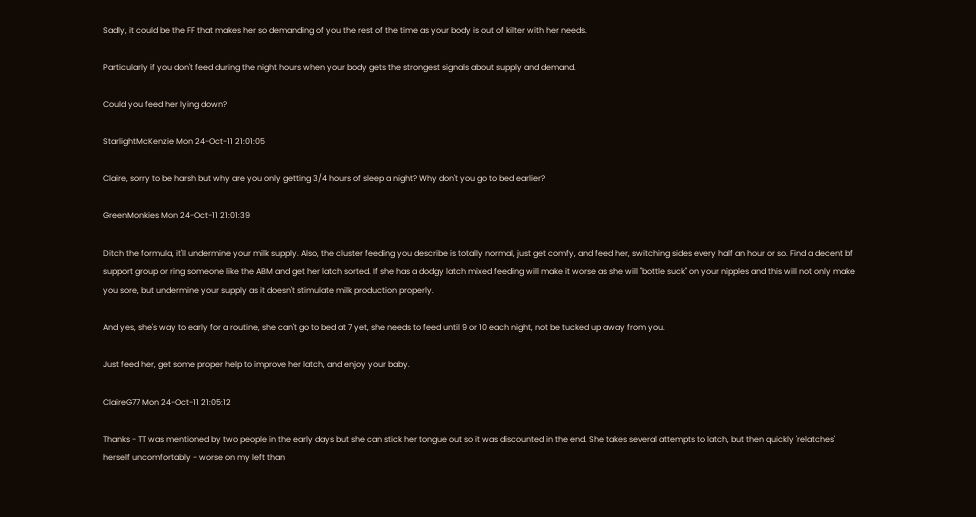Sadly, it could be the FF that makes her so demanding of you the rest of the time as your body is out of kilter with her needs.

Particularly if you don't feed during the night hours when your body gets the strongest signals about supply and demand.

Could you feed her lying down?

StarlightMcKenzie Mon 24-Oct-11 21:01:05

Claire, sorry to be harsh but why are you only getting 3/4 hours of sleep a night? Why don't you go to bed earlier?

GreenMonkies Mon 24-Oct-11 21:01:39

Ditch the formula, it'll undermine your milk supply. Also, the cluster feeding you describe is totally normal, just get comfy, and feed her, switching sides every half an hour or so. Find a decent bf support group or ring someone like the ABM and get her latch sorted. If she has a dodgy latch mixed feeding will make it worse as she will "bottle suck" on your nipples and this will not only make you sore, but undermine your supply as it doesn't stimulate milk production properly.

And yes, she's way to early for a routine, she can't go to bed at 7 yet, she needs to feed until 9 or 10 each night, not be tucked up away from you.

Just feed her, get some proper help to improve her latch, and enjoy your baby.

ClaireG77 Mon 24-Oct-11 21:05:12

Thanks - TT was mentioned by two people in the early days but she can stick her tongue out so it was discounted in the end. She takes several attempts to latch, but then quickly 'relatches' herself uncomfortably - worse on my left than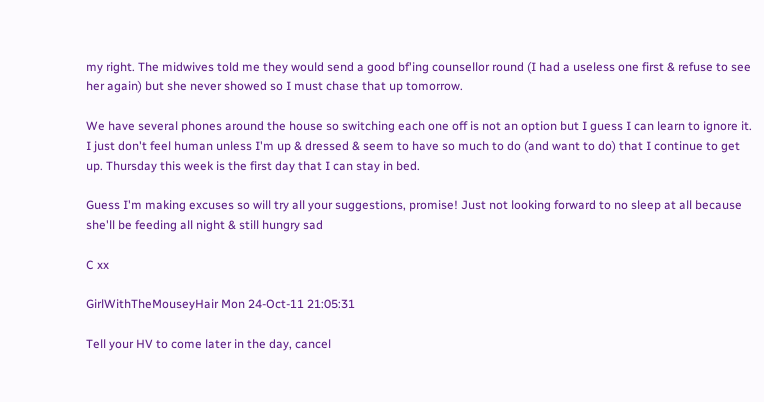my right. The midwives told me they would send a good bf'ing counsellor round (I had a useless one first & refuse to see her again) but she never showed so I must chase that up tomorrow.

We have several phones around the house so switching each one off is not an option but I guess I can learn to ignore it. I just don't feel human unless I'm up & dressed & seem to have so much to do (and want to do) that I continue to get up. Thursday this week is the first day that I can stay in bed.

Guess I'm making excuses so will try all your suggestions, promise! Just not looking forward to no sleep at all because she'll be feeding all night & still hungry sad

C xx

GirlWithTheMouseyHair Mon 24-Oct-11 21:05:31

Tell your HV to come later in the day, cancel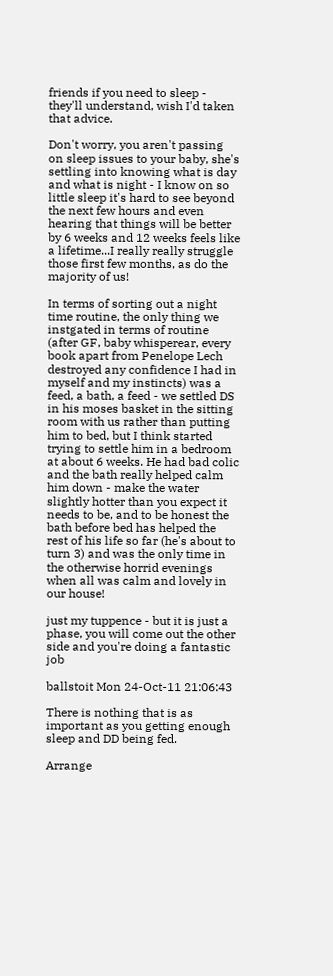friends if you need to sleep - they'll understand, wish I'd taken that advice.

Don't worry, you aren't passing on sleep issues to your baby, she's settling into knowing what is day and what is night - I know on so little sleep it's hard to see beyond the next few hours and even hearing that things will be better by 6 weeks and 12 weeks feels like a lifetime...I really really struggle those first few months, as do the majority of us!

In terms of sorting out a night time routine, the only thing we instgated in terms of routine (after GF, baby whisperear, every book apart from Penelope Lech destroyed any confidence I had in myself and my instincts) was a feed, a bath, a feed - we settled DS in his moses basket in the sitting room with us rather than putting him to bed, but I think started trying to settle him in a bedroom at about 6 weeks. He had bad colic and the bath really helped calm him down - make the water slightly hotter than you expect it needs to be, and to be honest the bath before bed has helped the rest of his life so far (he's about to turn 3) and was the only time in the otherwise horrid evenings when all was calm and lovely in our house!

just my tuppence - but it is just a phase, you will come out the other side and you're doing a fantastic job

ballstoit Mon 24-Oct-11 21:06:43

There is nothing that is as important as you getting enough sleep and DD being fed.

Arrange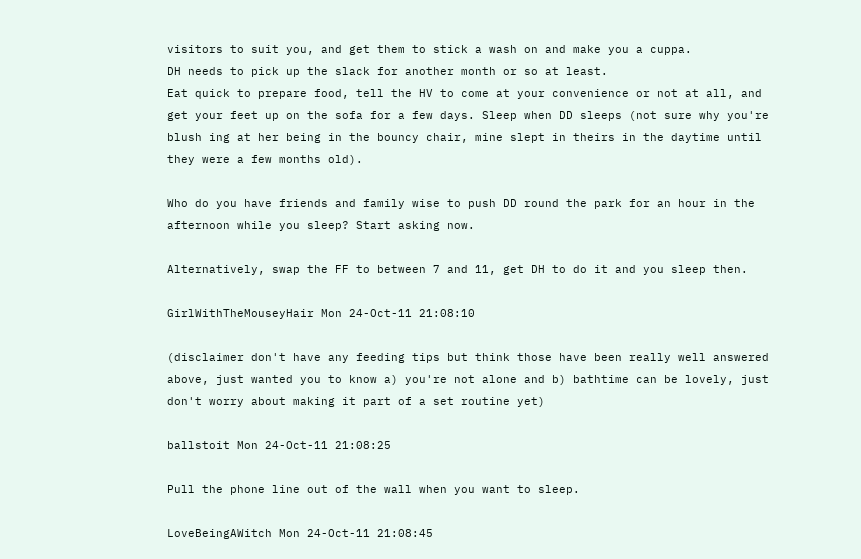visitors to suit you, and get them to stick a wash on and make you a cuppa.
DH needs to pick up the slack for another month or so at least.
Eat quick to prepare food, tell the HV to come at your convenience or not at all, and get your feet up on the sofa for a few days. Sleep when DD sleeps (not sure why you're blush ing at her being in the bouncy chair, mine slept in theirs in the daytime until they were a few months old).

Who do you have friends and family wise to push DD round the park for an hour in the afternoon while you sleep? Start asking now.

Alternatively, swap the FF to between 7 and 11, get DH to do it and you sleep then.

GirlWithTheMouseyHair Mon 24-Oct-11 21:08:10

(disclaimer don't have any feeding tips but think those have been really well answered above, just wanted you to know a) you're not alone and b) bathtime can be lovely, just don't worry about making it part of a set routine yet)

ballstoit Mon 24-Oct-11 21:08:25

Pull the phone line out of the wall when you want to sleep.

LoveBeingAWitch Mon 24-Oct-11 21:08:45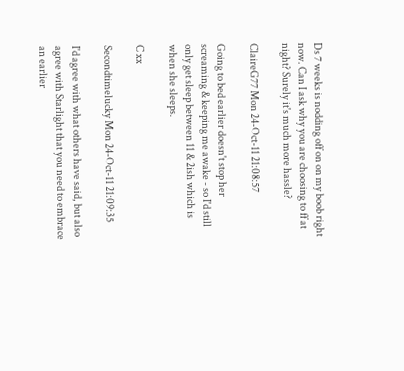Ds 7 weeks is nodding off on on my boob right now. Can I ask why you are choosing to ff at night? Surely it's much more hassle?

ClaireG77 Mon 24-Oct-11 21:08:57

Going to bed earlier doesn't stop her screaming & keeping me awake - so I'd still only get sleep between 11 & 2ish which is when she sleeps.

C xx

Secondtimelucky Mon 24-Oct-11 21:09:35

I'd agree with what others have said, but also agree with Starlight that you need to embrace an earlier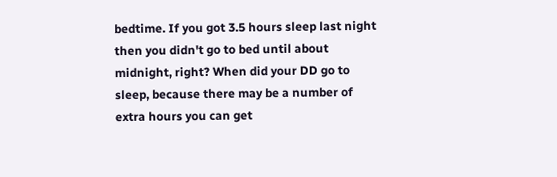bedtime. If you got 3.5 hours sleep last night then you didn't go to bed until about midnight, right? When did your DD go to sleep, because there may be a number of extra hours you can get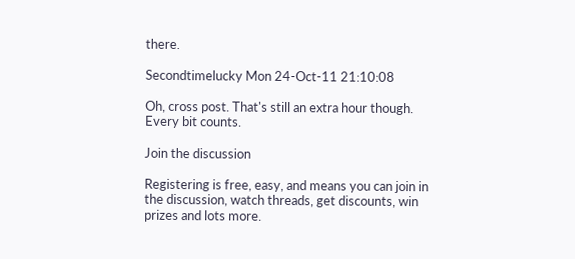there.

Secondtimelucky Mon 24-Oct-11 21:10:08

Oh, cross post. That's still an extra hour though. Every bit counts.

Join the discussion

Registering is free, easy, and means you can join in the discussion, watch threads, get discounts, win prizes and lots more.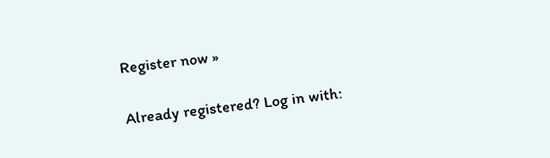Register now »

Already registered? Log in with: